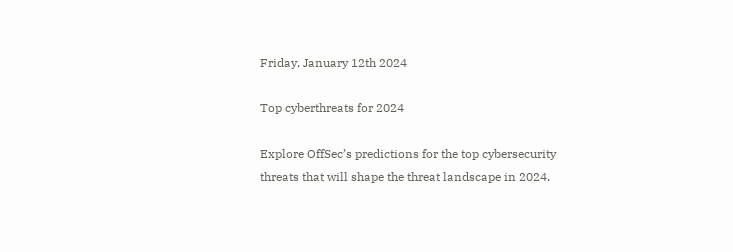Friday, January 12th 2024

Top cyberthreats for 2024

Explore OffSec’s predictions for the top cybersecurity threats that will shape the threat landscape in 2024.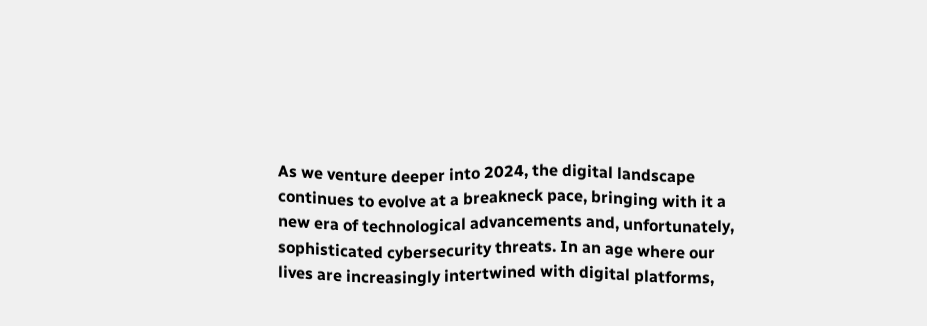As we venture deeper into 2024, the digital landscape continues to evolve at a breakneck pace, bringing with it a new era of technological advancements and, unfortunately, sophisticated cybersecurity threats. In an age where our lives are increasingly intertwined with digital platforms,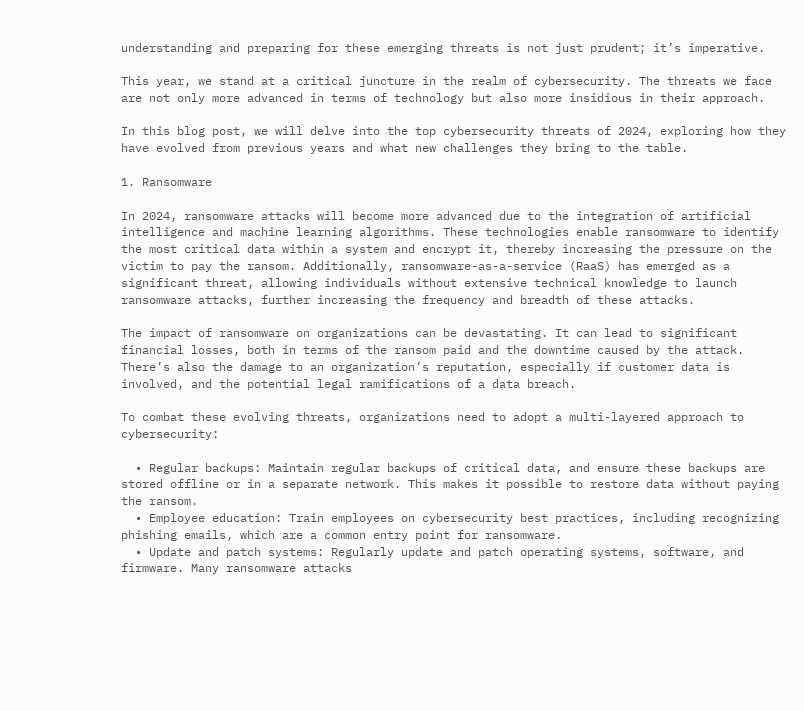understanding and preparing for these emerging threats is not just prudent; it’s imperative.

This year, we stand at a critical juncture in the realm of cybersecurity. The threats we face are not only more advanced in terms of technology but also more insidious in their approach.

In this blog post, we will delve into the top cybersecurity threats of 2024, exploring how they have evolved from previous years and what new challenges they bring to the table.

1. Ransomware

In 2024, ransomware attacks will become more advanced due to the integration of artificial intelligence and machine learning algorithms. These technologies enable ransomware to identify the most critical data within a system and encrypt it, thereby increasing the pressure on the victim to pay the ransom. Additionally, ransomware-as-a-service (RaaS) has emerged as a significant threat, allowing individuals without extensive technical knowledge to launch ransomware attacks, further increasing the frequency and breadth of these attacks.

The impact of ransomware on organizations can be devastating. It can lead to significant financial losses, both in terms of the ransom paid and the downtime caused by the attack. There’s also the damage to an organization’s reputation, especially if customer data is involved, and the potential legal ramifications of a data breach.

To combat these evolving threats, organizations need to adopt a multi-layered approach to cybersecurity:

  • Regular backups: Maintain regular backups of critical data, and ensure these backups are stored offline or in a separate network. This makes it possible to restore data without paying the ransom.
  • Employee education: Train employees on cybersecurity best practices, including recognizing phishing emails, which are a common entry point for ransomware.
  • Update and patch systems: Regularly update and patch operating systems, software, and firmware. Many ransomware attacks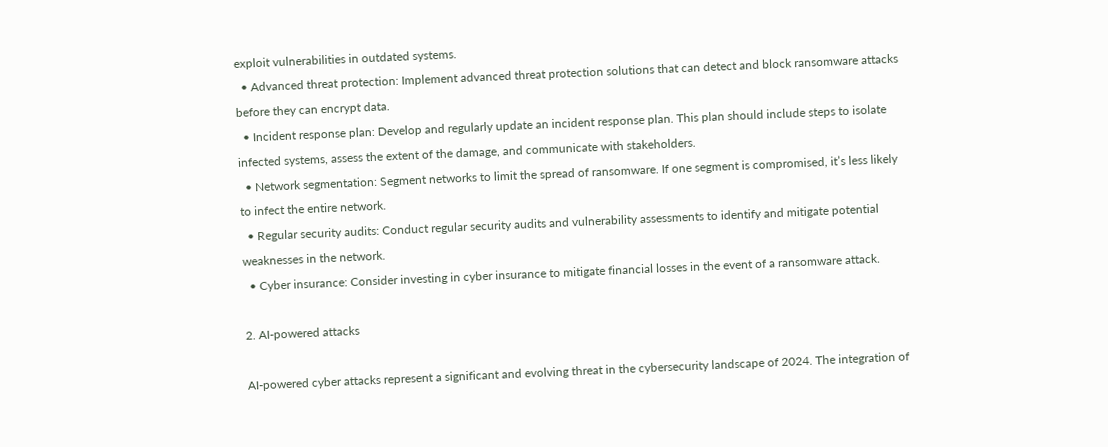exploit vulnerabilities in outdated systems.
  • Advanced threat protection: Implement advanced threat protection solutions that can detect and block ransomware attacks before they can encrypt data.
  • Incident response plan: Develop and regularly update an incident response plan. This plan should include steps to isolate infected systems, assess the extent of the damage, and communicate with stakeholders.
  • Network segmentation: Segment networks to limit the spread of ransomware. If one segment is compromised, it’s less likely to infect the entire network.
  • Regular security audits: Conduct regular security audits and vulnerability assessments to identify and mitigate potential weaknesses in the network.
  • Cyber insurance: Consider investing in cyber insurance to mitigate financial losses in the event of a ransomware attack.

2. AI-powered attacks

AI-powered cyber attacks represent a significant and evolving threat in the cybersecurity landscape of 2024. The integration of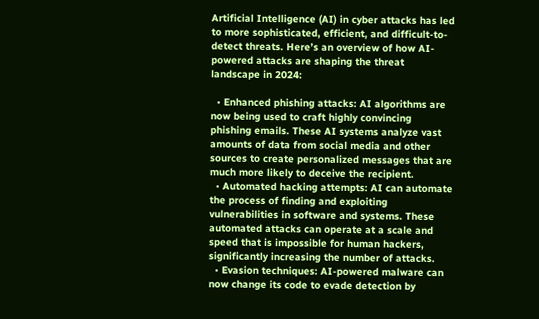Artificial Intelligence (AI) in cyber attacks has led to more sophisticated, efficient, and difficult-to-detect threats. Here’s an overview of how AI-powered attacks are shaping the threat landscape in 2024:

  • Enhanced phishing attacks: AI algorithms are now being used to craft highly convincing phishing emails. These AI systems analyze vast amounts of data from social media and other sources to create personalized messages that are much more likely to deceive the recipient.
  • Automated hacking attempts: AI can automate the process of finding and exploiting vulnerabilities in software and systems. These automated attacks can operate at a scale and speed that is impossible for human hackers, significantly increasing the number of attacks.
  • Evasion techniques: AI-powered malware can now change its code to evade detection by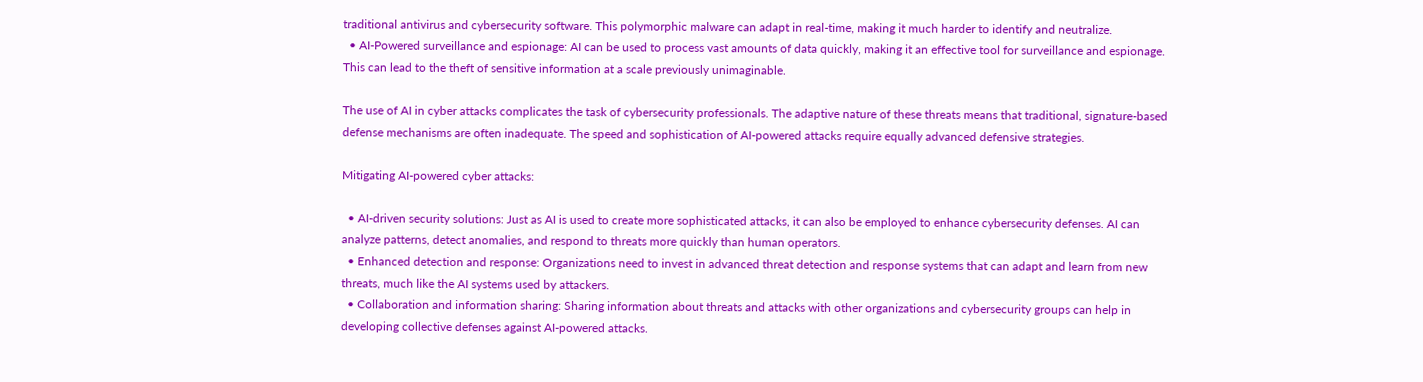traditional antivirus and cybersecurity software. This polymorphic malware can adapt in real-time, making it much harder to identify and neutralize.
  • AI-Powered surveillance and espionage: AI can be used to process vast amounts of data quickly, making it an effective tool for surveillance and espionage. This can lead to the theft of sensitive information at a scale previously unimaginable.

The use of AI in cyber attacks complicates the task of cybersecurity professionals. The adaptive nature of these threats means that traditional, signature-based defense mechanisms are often inadequate. The speed and sophistication of AI-powered attacks require equally advanced defensive strategies.

Mitigating AI-powered cyber attacks:

  • AI-driven security solutions: Just as AI is used to create more sophisticated attacks, it can also be employed to enhance cybersecurity defenses. AI can analyze patterns, detect anomalies, and respond to threats more quickly than human operators.
  • Enhanced detection and response: Organizations need to invest in advanced threat detection and response systems that can adapt and learn from new threats, much like the AI systems used by attackers.
  • Collaboration and information sharing: Sharing information about threats and attacks with other organizations and cybersecurity groups can help in developing collective defenses against AI-powered attacks.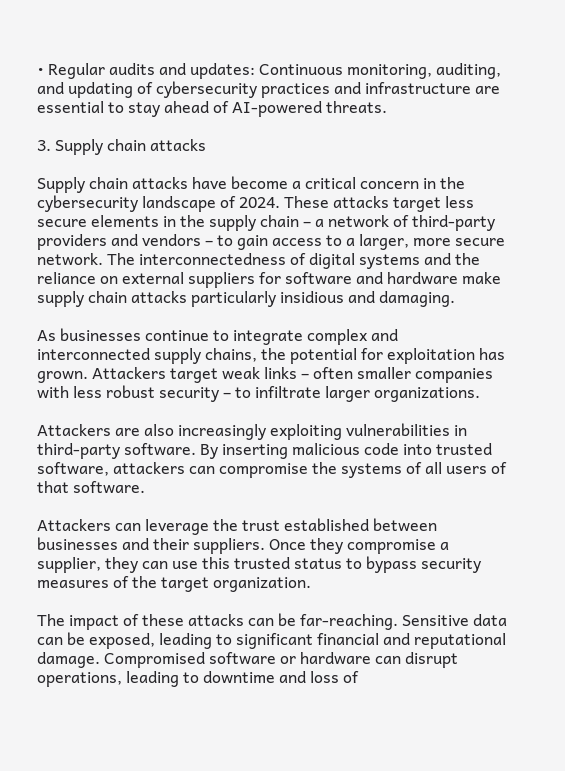• Regular audits and updates: Continuous monitoring, auditing, and updating of cybersecurity practices and infrastructure are essential to stay ahead of AI-powered threats.

3. Supply chain attacks

Supply chain attacks have become a critical concern in the cybersecurity landscape of 2024. These attacks target less secure elements in the supply chain – a network of third-party providers and vendors – to gain access to a larger, more secure network. The interconnectedness of digital systems and the reliance on external suppliers for software and hardware make supply chain attacks particularly insidious and damaging.

As businesses continue to integrate complex and interconnected supply chains, the potential for exploitation has grown. Attackers target weak links – often smaller companies with less robust security – to infiltrate larger organizations.

Attackers are also increasingly exploiting vulnerabilities in third-party software. By inserting malicious code into trusted software, attackers can compromise the systems of all users of that software.

Attackers can leverage the trust established between businesses and their suppliers. Once they compromise a supplier, they can use this trusted status to bypass security measures of the target organization.

The impact of these attacks can be far-reaching. Sensitive data can be exposed, leading to significant financial and reputational damage. Compromised software or hardware can disrupt operations, leading to downtime and loss of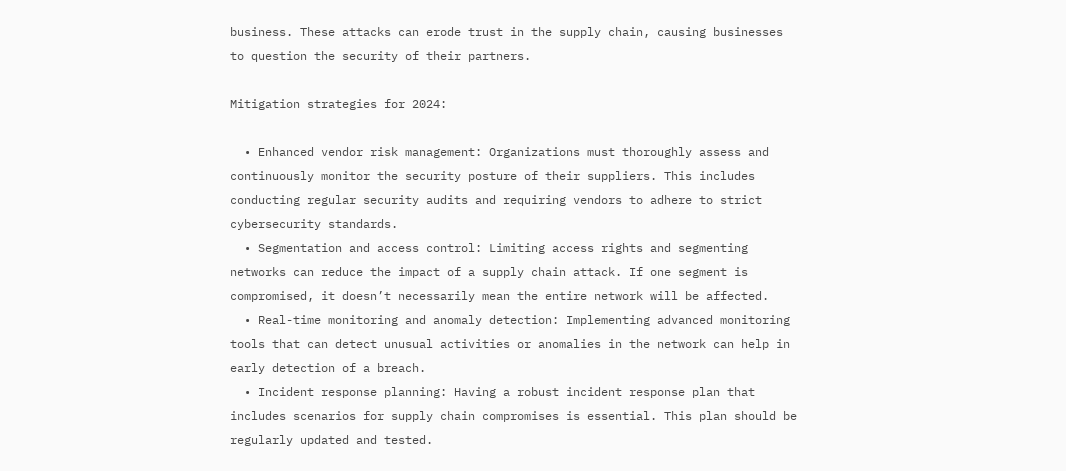business. These attacks can erode trust in the supply chain, causing businesses to question the security of their partners.

Mitigation strategies for 2024:

  • Enhanced vendor risk management: Organizations must thoroughly assess and continuously monitor the security posture of their suppliers. This includes conducting regular security audits and requiring vendors to adhere to strict cybersecurity standards.
  • Segmentation and access control: Limiting access rights and segmenting networks can reduce the impact of a supply chain attack. If one segment is compromised, it doesn’t necessarily mean the entire network will be affected.
  • Real-time monitoring and anomaly detection: Implementing advanced monitoring tools that can detect unusual activities or anomalies in the network can help in early detection of a breach.
  • Incident response planning: Having a robust incident response plan that includes scenarios for supply chain compromises is essential. This plan should be regularly updated and tested.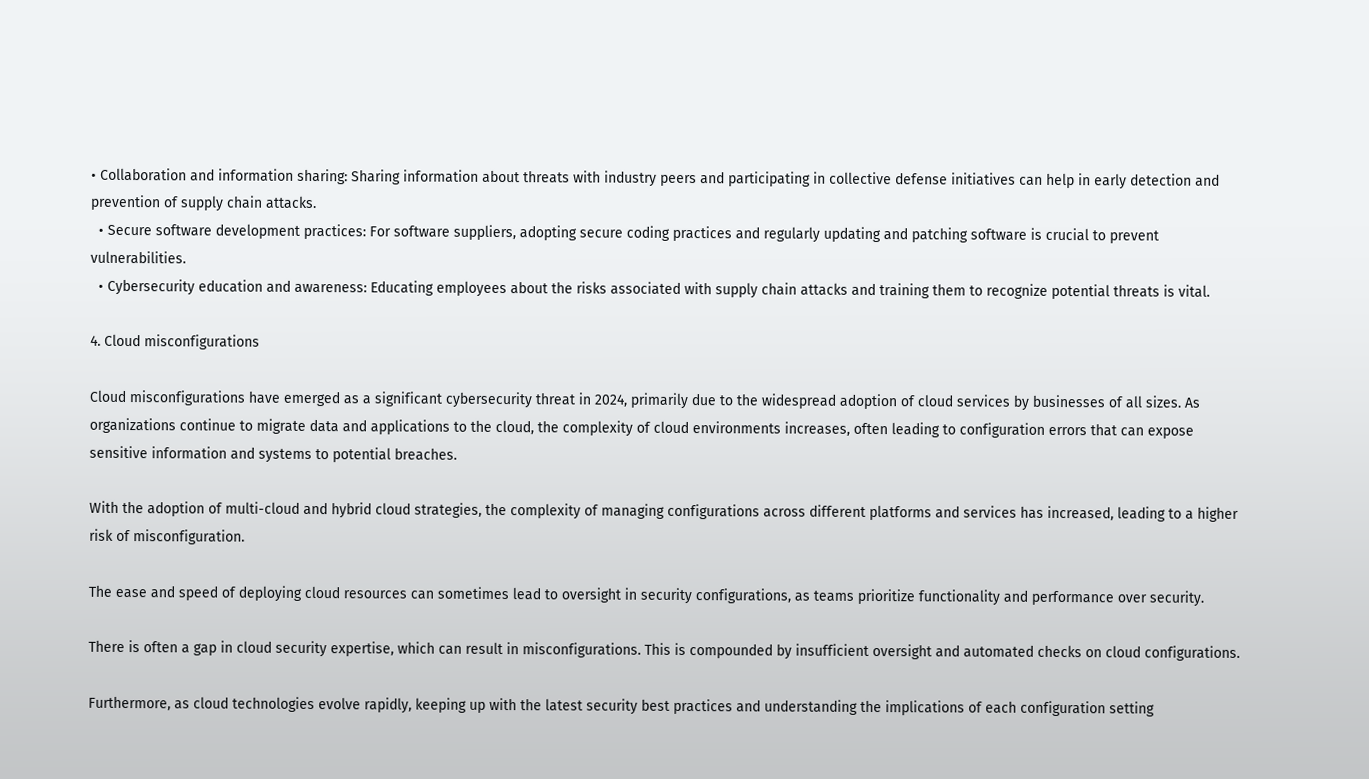• Collaboration and information sharing: Sharing information about threats with industry peers and participating in collective defense initiatives can help in early detection and prevention of supply chain attacks.
  • Secure software development practices: For software suppliers, adopting secure coding practices and regularly updating and patching software is crucial to prevent vulnerabilities.
  • Cybersecurity education and awareness: Educating employees about the risks associated with supply chain attacks and training them to recognize potential threats is vital.

4. Cloud misconfigurations

Cloud misconfigurations have emerged as a significant cybersecurity threat in 2024, primarily due to the widespread adoption of cloud services by businesses of all sizes. As organizations continue to migrate data and applications to the cloud, the complexity of cloud environments increases, often leading to configuration errors that can expose sensitive information and systems to potential breaches.

With the adoption of multi-cloud and hybrid cloud strategies, the complexity of managing configurations across different platforms and services has increased, leading to a higher risk of misconfiguration.

The ease and speed of deploying cloud resources can sometimes lead to oversight in security configurations, as teams prioritize functionality and performance over security.

There is often a gap in cloud security expertise, which can result in misconfigurations. This is compounded by insufficient oversight and automated checks on cloud configurations.

Furthermore, as cloud technologies evolve rapidly, keeping up with the latest security best practices and understanding the implications of each configuration setting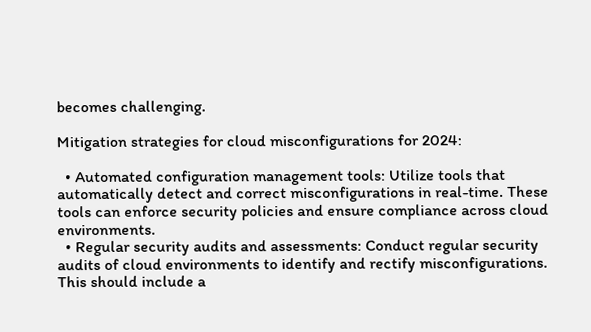becomes challenging.

Mitigation strategies for cloud misconfigurations for 2024:

  • Automated configuration management tools: Utilize tools that automatically detect and correct misconfigurations in real-time. These tools can enforce security policies and ensure compliance across cloud environments.
  • Regular security audits and assessments: Conduct regular security audits of cloud environments to identify and rectify misconfigurations. This should include a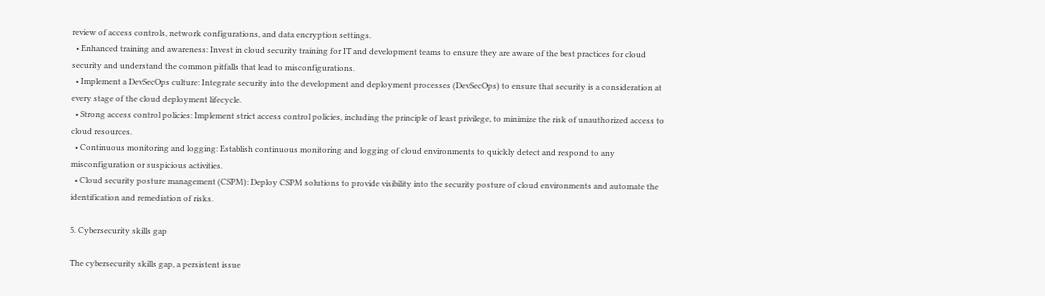review of access controls, network configurations, and data encryption settings.
  • Enhanced training and awareness: Invest in cloud security training for IT and development teams to ensure they are aware of the best practices for cloud security and understand the common pitfalls that lead to misconfigurations.
  • Implement a DevSecOps culture: Integrate security into the development and deployment processes (DevSecOps) to ensure that security is a consideration at every stage of the cloud deployment lifecycle.
  • Strong access control policies: Implement strict access control policies, including the principle of least privilege, to minimize the risk of unauthorized access to cloud resources.
  • Continuous monitoring and logging: Establish continuous monitoring and logging of cloud environments to quickly detect and respond to any misconfiguration or suspicious activities.
  • Cloud security posture management (CSPM): Deploy CSPM solutions to provide visibility into the security posture of cloud environments and automate the identification and remediation of risks.

5. Cybersecurity skills gap

The cybersecurity skills gap, a persistent issue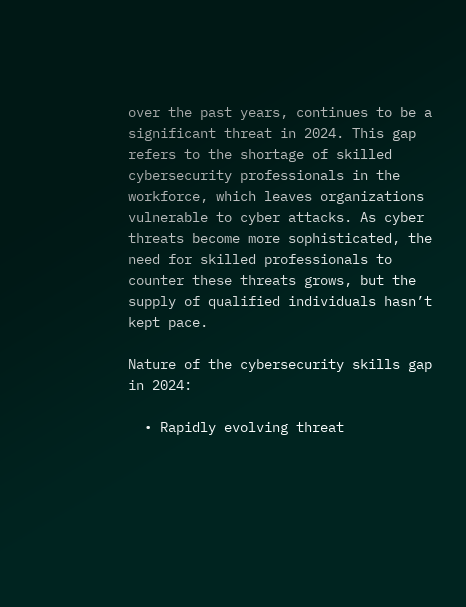over the past years, continues to be a significant threat in 2024. This gap refers to the shortage of skilled cybersecurity professionals in the workforce, which leaves organizations vulnerable to cyber attacks. As cyber threats become more sophisticated, the need for skilled professionals to counter these threats grows, but the supply of qualified individuals hasn’t kept pace.

Nature of the cybersecurity skills gap in 2024:

  • Rapidly evolving threat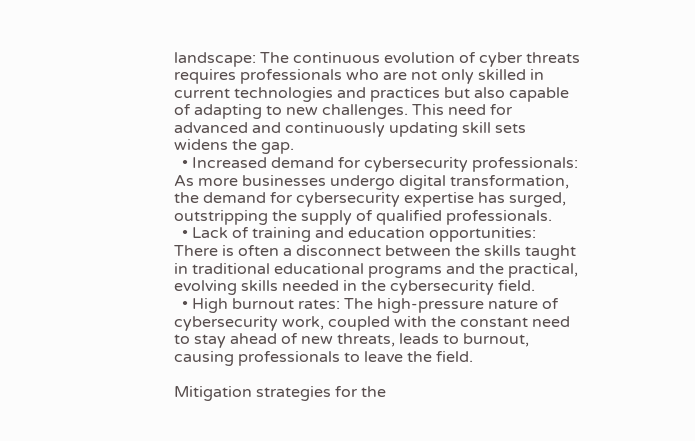landscape: The continuous evolution of cyber threats requires professionals who are not only skilled in current technologies and practices but also capable of adapting to new challenges. This need for advanced and continuously updating skill sets widens the gap.
  • Increased demand for cybersecurity professionals: As more businesses undergo digital transformation, the demand for cybersecurity expertise has surged, outstripping the supply of qualified professionals.
  • Lack of training and education opportunities: There is often a disconnect between the skills taught in traditional educational programs and the practical, evolving skills needed in the cybersecurity field.
  • High burnout rates: The high-pressure nature of cybersecurity work, coupled with the constant need to stay ahead of new threats, leads to burnout, causing professionals to leave the field.

Mitigation strategies for the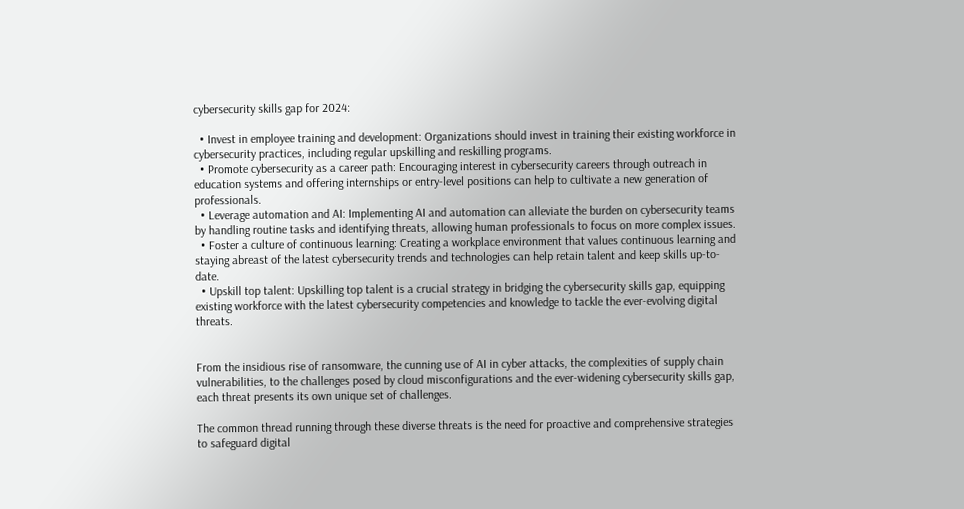cybersecurity skills gap for 2024:

  • Invest in employee training and development: Organizations should invest in training their existing workforce in cybersecurity practices, including regular upskilling and reskilling programs.
  • Promote cybersecurity as a career path: Encouraging interest in cybersecurity careers through outreach in education systems and offering internships or entry-level positions can help to cultivate a new generation of professionals.
  • Leverage automation and AI: Implementing AI and automation can alleviate the burden on cybersecurity teams by handling routine tasks and identifying threats, allowing human professionals to focus on more complex issues.
  • Foster a culture of continuous learning: Creating a workplace environment that values continuous learning and staying abreast of the latest cybersecurity trends and technologies can help retain talent and keep skills up-to-date.
  • Upskill top talent: Upskilling top talent is a crucial strategy in bridging the cybersecurity skills gap, equipping existing workforce with the latest cybersecurity competencies and knowledge to tackle the ever-evolving digital threats.


From the insidious rise of ransomware, the cunning use of AI in cyber attacks, the complexities of supply chain vulnerabilities, to the challenges posed by cloud misconfigurations and the ever-widening cybersecurity skills gap, each threat presents its own unique set of challenges.

The common thread running through these diverse threats is the need for proactive and comprehensive strategies to safeguard digital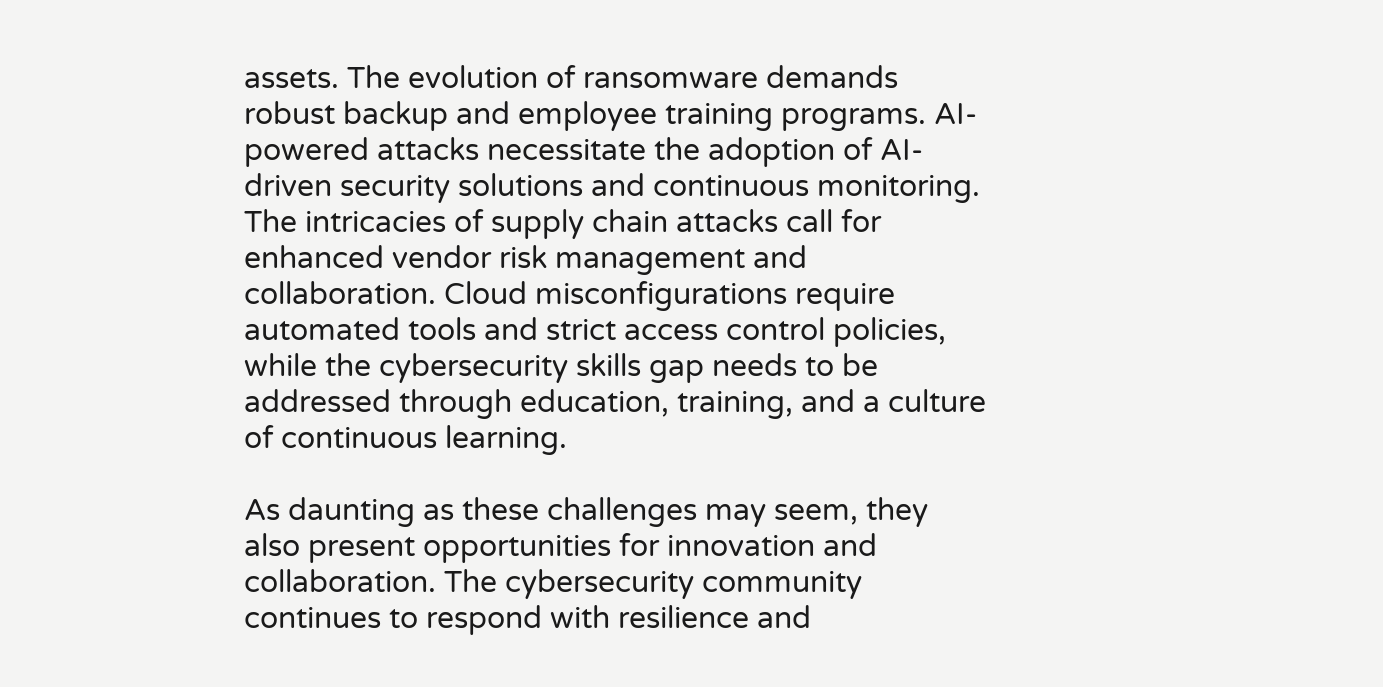assets. The evolution of ransomware demands robust backup and employee training programs. AI-powered attacks necessitate the adoption of AI-driven security solutions and continuous monitoring. The intricacies of supply chain attacks call for enhanced vendor risk management and collaboration. Cloud misconfigurations require automated tools and strict access control policies, while the cybersecurity skills gap needs to be addressed through education, training, and a culture of continuous learning.

As daunting as these challenges may seem, they also present opportunities for innovation and collaboration. The cybersecurity community continues to respond with resilience and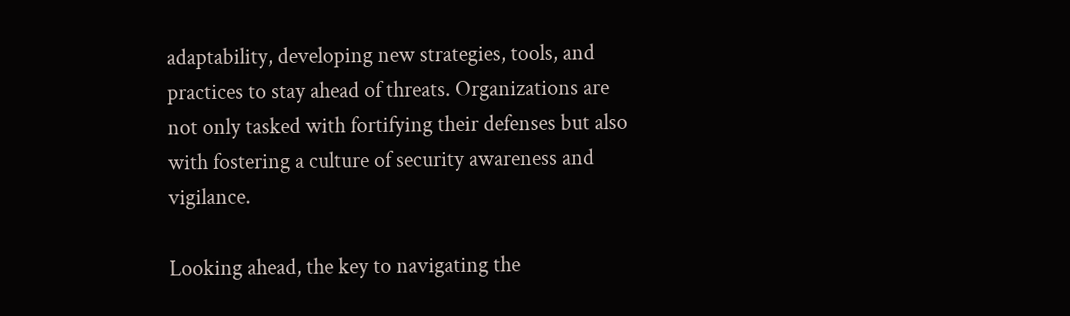adaptability, developing new strategies, tools, and practices to stay ahead of threats. Organizations are not only tasked with fortifying their defenses but also with fostering a culture of security awareness and vigilance.

Looking ahead, the key to navigating the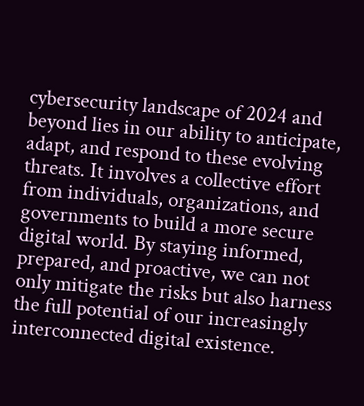cybersecurity landscape of 2024 and beyond lies in our ability to anticipate, adapt, and respond to these evolving threats. It involves a collective effort from individuals, organizations, and governments to build a more secure digital world. By staying informed, prepared, and proactive, we can not only mitigate the risks but also harness the full potential of our increasingly interconnected digital existence.